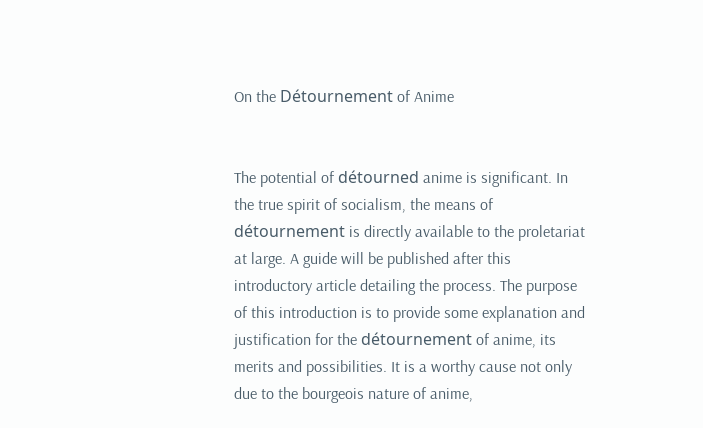On the Détournement of Anime


The potential of détourned anime is significant. In the true spirit of socialism, the means of détournement is directly available to the proletariat at large. A guide will be published after this introductory article detailing the process. The purpose of this introduction is to provide some explanation and justification for the détournement of anime, its merits and possibilities. It is a worthy cause not only due to the bourgeois nature of anime,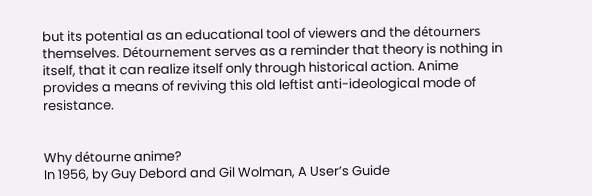but its potential as an educational tool of viewers and the détourners themselves. Détournement serves as a reminder that theory is nothing in itself, that it can realize itself only through historical action. Anime provides a means of reviving this old leftist anti-ideological mode of resistance.


Why détourne anime?
In 1956, by Guy Debord and Gil Wolman, A User’s Guide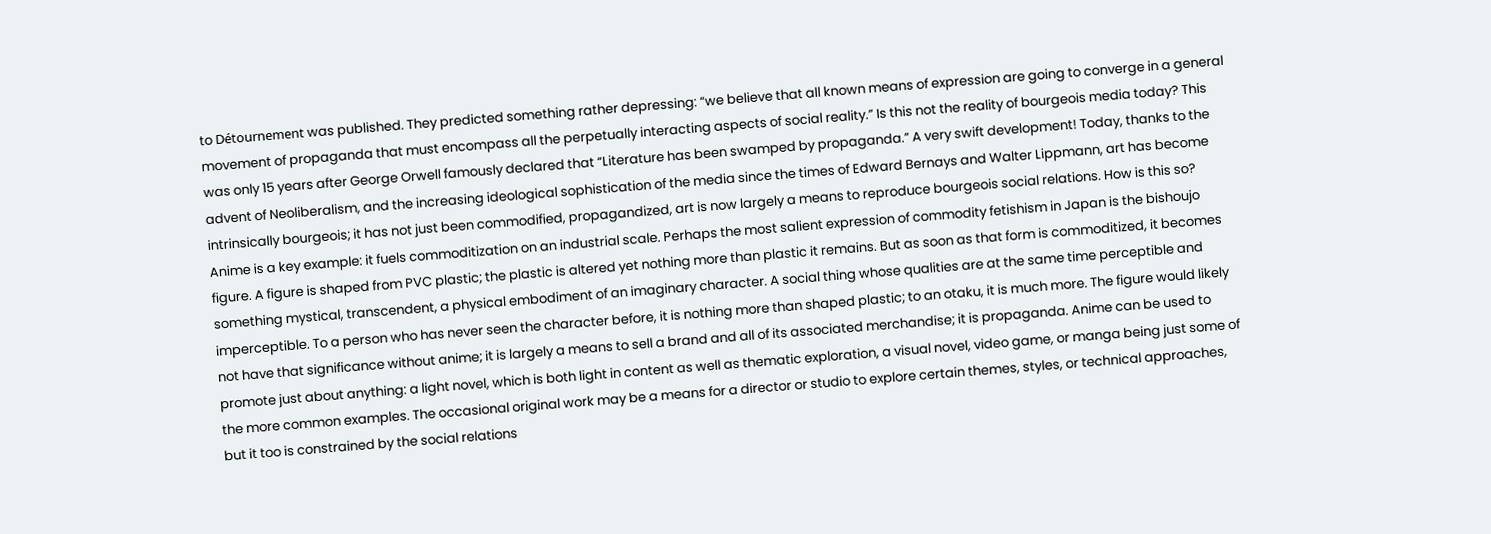to Détournement was published. They predicted something rather depressing: “we believe that all known means of expression are going to converge in a general movement of propaganda that must encompass all the perpetually interacting aspects of social reality.” Is this not the reality of bourgeois media today? This was only 15 years after George Orwell famously declared that “Literature has been swamped by propaganda.” A very swift development! Today, thanks to the advent of Neoliberalism, and the increasing ideological sophistication of the media since the times of Edward Bernays and Walter Lippmann, art has become intrinsically bourgeois; it has not just been commodified, propagandized, art is now largely a means to reproduce bourgeois social relations. How is this so? Anime is a key example: it fuels commoditization on an industrial scale. Perhaps the most salient expression of commodity fetishism in Japan is the bishoujo figure. A figure is shaped from PVC plastic; the plastic is altered yet nothing more than plastic it remains. But as soon as that form is commoditized, it becomes something mystical, transcendent, a physical embodiment of an imaginary character. A social thing whose qualities are at the same time perceptible and imperceptible. To a person who has never seen the character before, it is nothing more than shaped plastic; to an otaku, it is much more. The figure would likely not have that significance without anime; it is largely a means to sell a brand and all of its associated merchandise; it is propaganda. Anime can be used to promote just about anything: a light novel, which is both light in content as well as thematic exploration, a visual novel, video game, or manga being just some of the more common examples. The occasional original work may be a means for a director or studio to explore certain themes, styles, or technical approaches, but it too is constrained by the social relations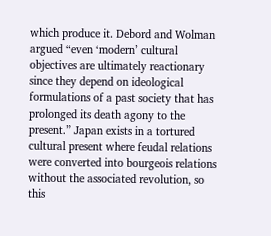which produce it. Debord and Wolman argued “even ‘modern’ cultural objectives are ultimately reactionary since they depend on ideological formulations of a past society that has prolonged its death agony to the present.” Japan exists in a tortured cultural present where feudal relations were converted into bourgeois relations without the associated revolution, so this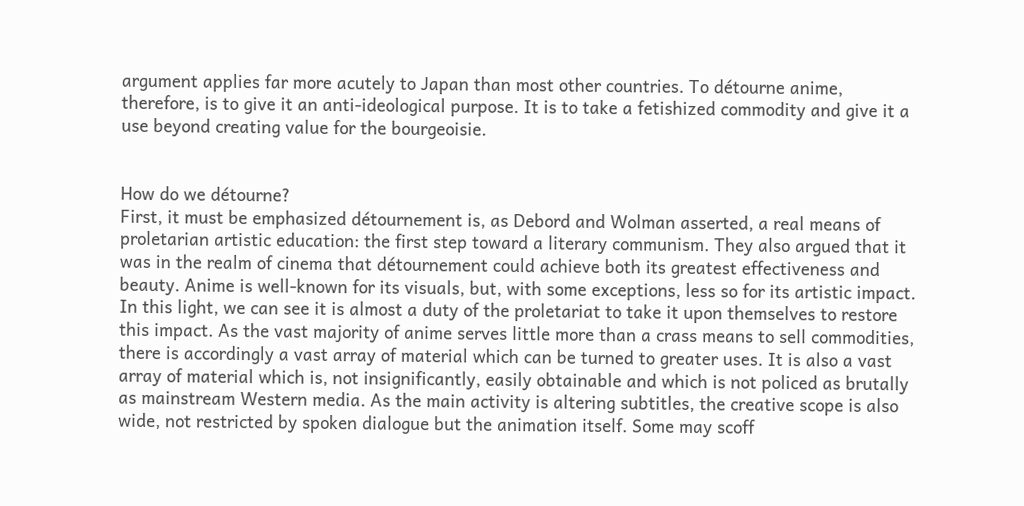argument applies far more acutely to Japan than most other countries. To détourne anime, therefore, is to give it an anti-ideological purpose. It is to take a fetishized commodity and give it a use beyond creating value for the bourgeoisie.


How do we détourne?
First, it must be emphasized détournement is, as Debord and Wolman asserted, a real means of proletarian artistic education: the first step toward a literary communism. They also argued that it was in the realm of cinema that détournement could achieve both its greatest effectiveness and beauty. Anime is well-known for its visuals, but, with some exceptions, less so for its artistic impact. In this light, we can see it is almost a duty of the proletariat to take it upon themselves to restore this impact. As the vast majority of anime serves little more than a crass means to sell commodities, there is accordingly a vast array of material which can be turned to greater uses. It is also a vast array of material which is, not insignificantly, easily obtainable and which is not policed as brutally as mainstream Western media. As the main activity is altering subtitles, the creative scope is also wide, not restricted by spoken dialogue but the animation itself. Some may scoff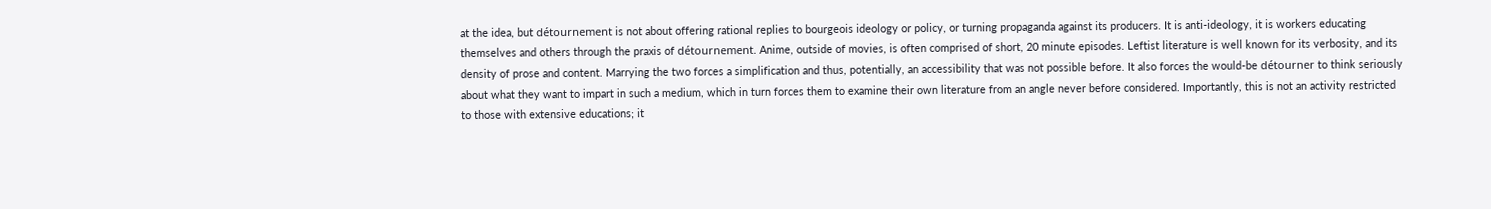at the idea, but détournement is not about offering rational replies to bourgeois ideology or policy, or turning propaganda against its producers. It is anti-ideology, it is workers educating themselves and others through the praxis of détournement. Anime, outside of movies, is often comprised of short, 20 minute episodes. Leftist literature is well known for its verbosity, and its density of prose and content. Marrying the two forces a simplification and thus, potentially, an accessibility that was not possible before. It also forces the would-be détourner to think seriously about what they want to impart in such a medium, which in turn forces them to examine their own literature from an angle never before considered. Importantly, this is not an activity restricted to those with extensive educations; it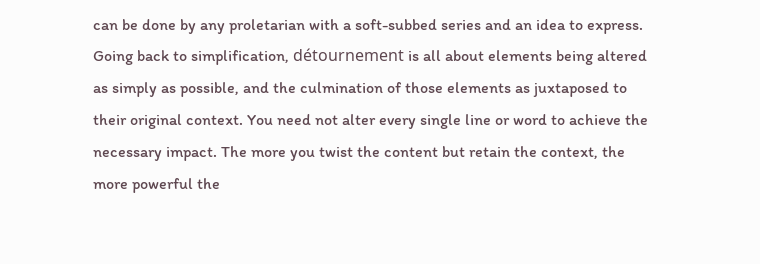can be done by any proletarian with a soft-subbed series and an idea to express. Going back to simplification, détournement is all about elements being altered as simply as possible, and the culmination of those elements as juxtaposed to their original context. You need not alter every single line or word to achieve the necessary impact. The more you twist the content but retain the context, the more powerful the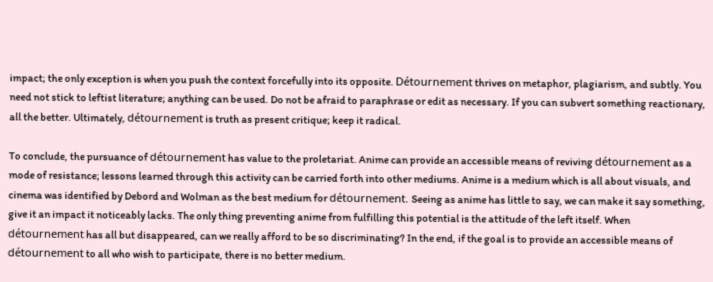impact; the only exception is when you push the context forcefully into its opposite. Détournement thrives on metaphor, plagiarism, and subtly. You need not stick to leftist literature; anything can be used. Do not be afraid to paraphrase or edit as necessary. If you can subvert something reactionary, all the better. Ultimately, détournement is truth as present critique; keep it radical.

To conclude, the pursuance of détournement has value to the proletariat. Anime can provide an accessible means of reviving détournement as a mode of resistance; lessons learned through this activity can be carried forth into other mediums. Anime is a medium which is all about visuals, and cinema was identified by Debord and Wolman as the best medium for détournement. Seeing as anime has little to say, we can make it say something, give it an impact it noticeably lacks. The only thing preventing anime from fulfilling this potential is the attitude of the left itself. When  détournement has all but disappeared, can we really afford to be so discriminating? In the end, if the goal is to provide an accessible means of détournement to all who wish to participate, there is no better medium.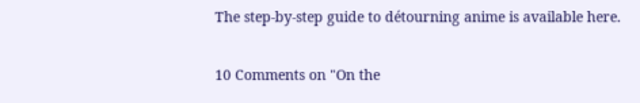The step-by-step guide to détourning anime is available here.

10 Comments on "On the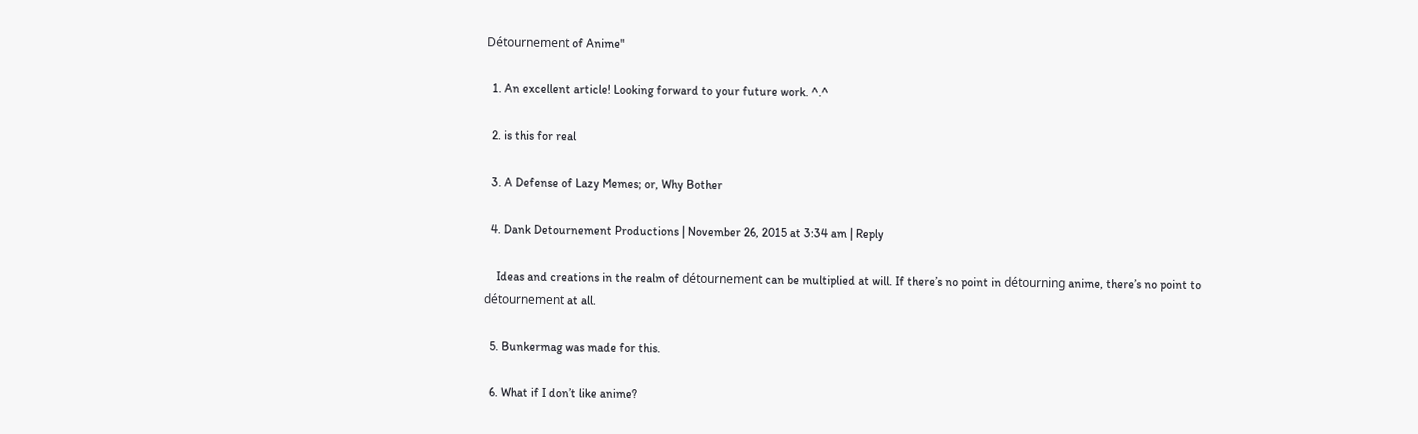Détournement of Anime"

  1. An excellent article! Looking forward to your future work. ^.^

  2. is this for real

  3. A Defense of Lazy Memes; or, Why Bother

  4. Dank Detournement Productions | November 26, 2015 at 3:34 am | Reply

    Ideas and creations in the realm of détournement can be multiplied at will. If there’s no point in détourning anime, there’s no point to détournement at all.

  5. Bunkermag was made for this.

  6. What if I don’t like anime?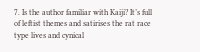7. Is the author familiar with Kaiji? It’s full of leftist themes and satirises the rat race type lives and cynical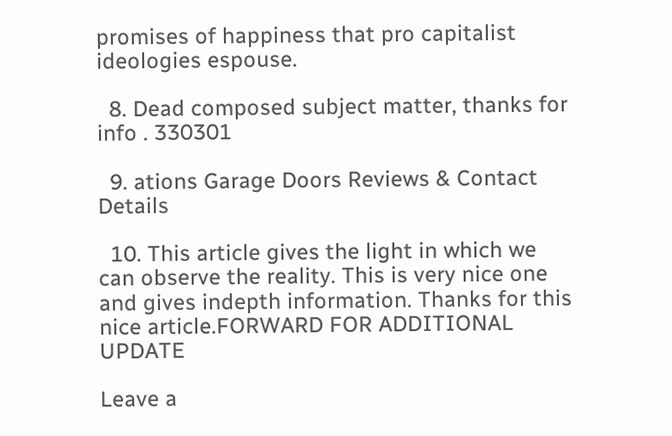promises of happiness that pro capitalist ideologies espouse.

  8. Dead composed subject matter, thanks for info . 330301

  9. ations Garage Doors Reviews & Contact Details

  10. This article gives the light in which we can observe the reality. This is very nice one and gives indepth information. Thanks for this nice article.FORWARD FOR ADDITIONAL UPDATE

Leave a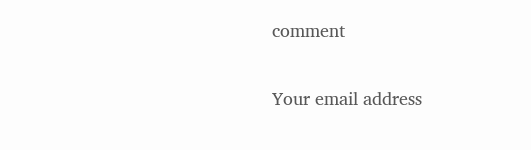comment

Your email address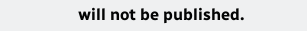will not be published.